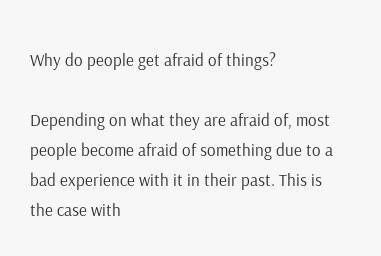Why do people get afraid of things?

Depending on what they are afraid of, most people become afraid of something due to a bad experience with it in their past. This is the case with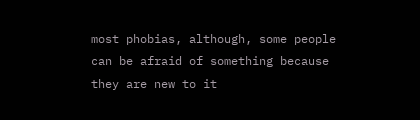most phobias, although, some people can be afraid of something because they are new to it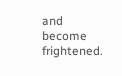and become frightened.